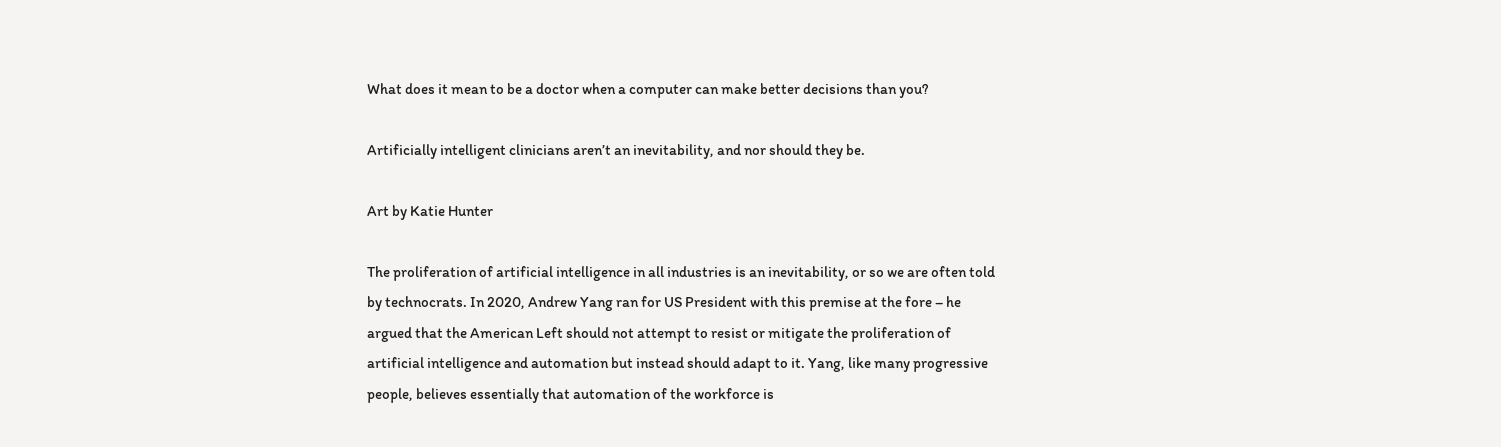What does it mean to be a doctor when a computer can make better decisions than you?

Artificially intelligent clinicians aren’t an inevitability, and nor should they be.

Art by Katie Hunter

The proliferation of artificial intelligence in all industries is an inevitability, or so we are often told by technocrats. In 2020, Andrew Yang ran for US President with this premise at the fore – he argued that the American Left should not attempt to resist or mitigate the proliferation of artificial intelligence and automation but instead should adapt to it. Yang, like many progressive people, believes essentially that automation of the workforce is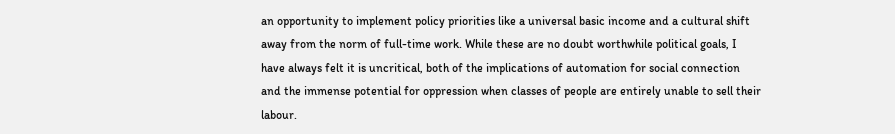an opportunity to implement policy priorities like a universal basic income and a cultural shift away from the norm of full-time work. While these are no doubt worthwhile political goals, I have always felt it is uncritical, both of the implications of automation for social connection and the immense potential for oppression when classes of people are entirely unable to sell their labour.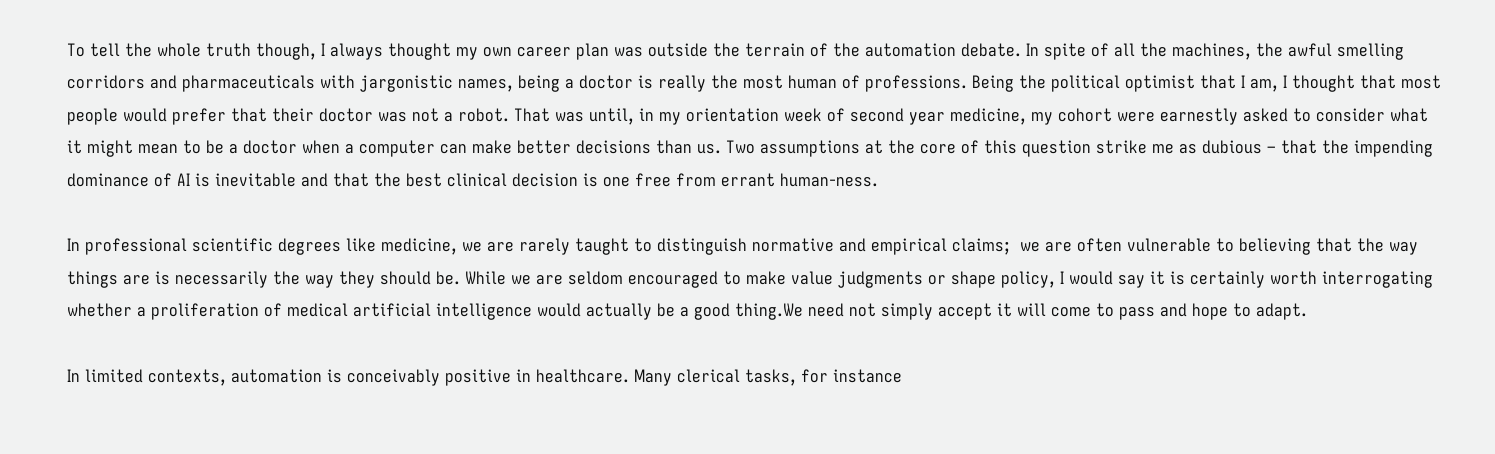To tell the whole truth though, I always thought my own career plan was outside the terrain of the automation debate. In spite of all the machines, the awful smelling corridors and pharmaceuticals with jargonistic names, being a doctor is really the most human of professions. Being the political optimist that I am, I thought that most people would prefer that their doctor was not a robot. That was until, in my orientation week of second year medicine, my cohort were earnestly asked to consider what it might mean to be a doctor when a computer can make better decisions than us. Two assumptions at the core of this question strike me as dubious – that the impending dominance of AI is inevitable and that the best clinical decision is one free from errant human-ness.

In professional scientific degrees like medicine, we are rarely taught to distinguish normative and empirical claims;  we are often vulnerable to believing that the way things are is necessarily the way they should be. While we are seldom encouraged to make value judgments or shape policy, I would say it is certainly worth interrogating whether a proliferation of medical artificial intelligence would actually be a good thing.We need not simply accept it will come to pass and hope to adapt.

In limited contexts, automation is conceivably positive in healthcare. Many clerical tasks, for instance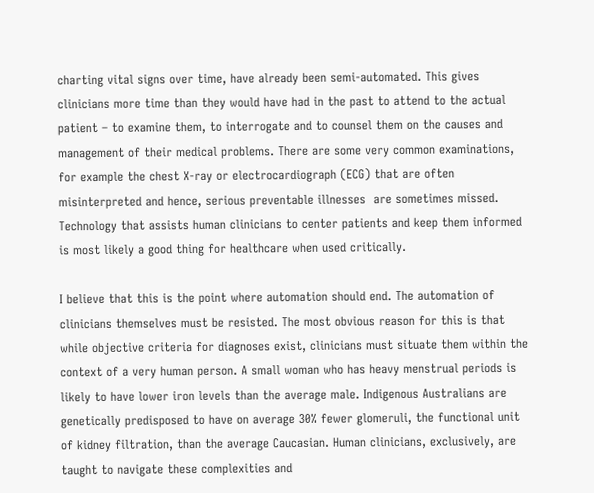charting vital signs over time, have already been semi-automated. This gives clinicians more time than they would have had in the past to attend to the actual patient – to examine them, to interrogate and to counsel them on the causes and management of their medical problems. There are some very common examinations, for example the chest X-ray or electrocardiograph (ECG) that are often misinterpreted and hence, serious preventable illnesses  are sometimes missed. Technology that assists human clinicians to center patients and keep them informed is most likely a good thing for healthcare when used critically.

I believe that this is the point where automation should end. The automation of clinicians themselves must be resisted. The most obvious reason for this is that while objective criteria for diagnoses exist, clinicians must situate them within the context of a very human person. A small woman who has heavy menstrual periods is likely to have lower iron levels than the average male. Indigenous Australians are genetically predisposed to have on average 30% fewer glomeruli, the functional unit of kidney filtration, than the average Caucasian. Human clinicians, exclusively, are taught to navigate these complexities and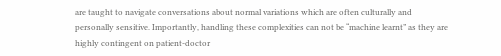are taught to navigate conversations about normal variations which are often culturally and personally sensitive. Importantly, handling these complexities can not be “machine learnt” as they are highly contingent on patient-doctor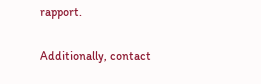rapport.

Additionally, contact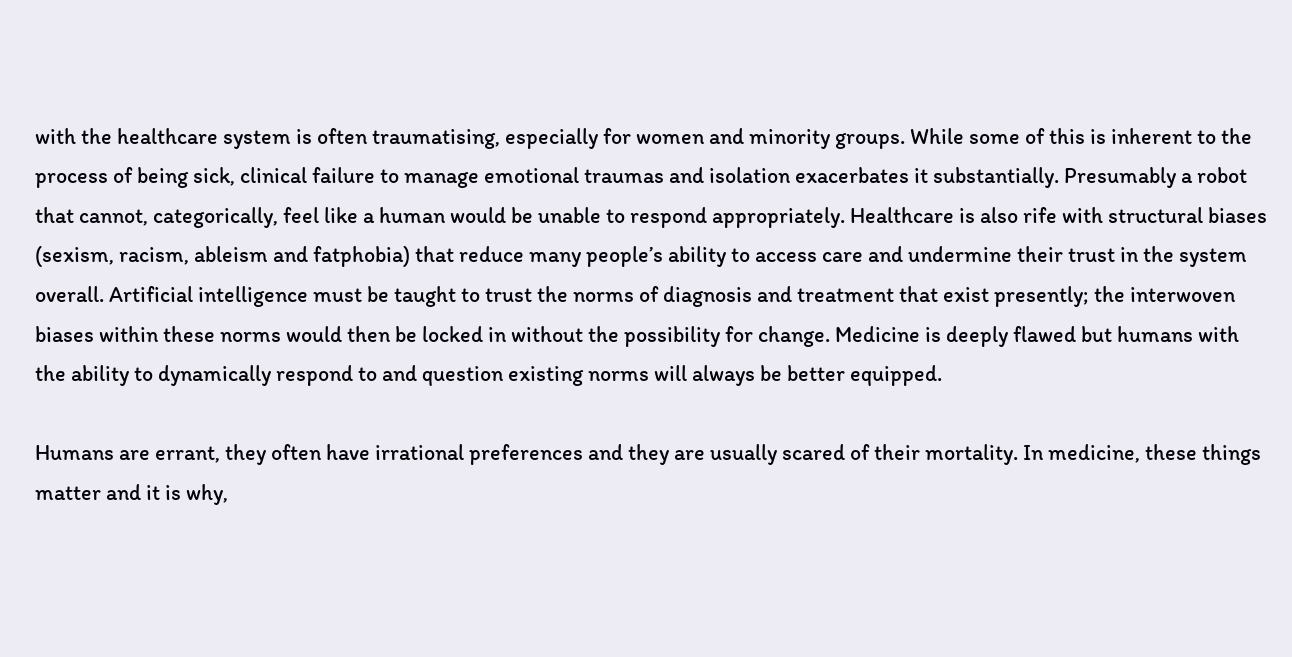with the healthcare system is often traumatising, especially for women and minority groups. While some of this is inherent to the process of being sick, clinical failure to manage emotional traumas and isolation exacerbates it substantially. Presumably a robot that cannot, categorically, feel like a human would be unable to respond appropriately. Healthcare is also rife with structural biases (sexism, racism, ableism and fatphobia) that reduce many people’s ability to access care and undermine their trust in the system overall. Artificial intelligence must be taught to trust the norms of diagnosis and treatment that exist presently; the interwoven biases within these norms would then be locked in without the possibility for change. Medicine is deeply flawed but humans with the ability to dynamically respond to and question existing norms will always be better equipped.

Humans are errant, they often have irrational preferences and they are usually scared of their mortality. In medicine, these things matter and it is why,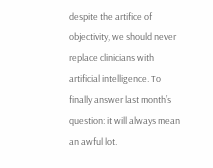despite the artifice of objectivity, we should never replace clinicians with artificial intelligence. To finally answer last month’s question: it will always mean an awful lot.